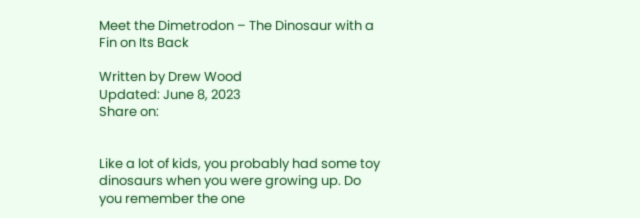Meet the Dimetrodon – The Dinosaur with a Fin on Its Back

Written by Drew Wood
Updated: June 8, 2023
Share on:


Like a lot of kids, you probably had some toy dinosaurs when you were growing up. Do you remember the one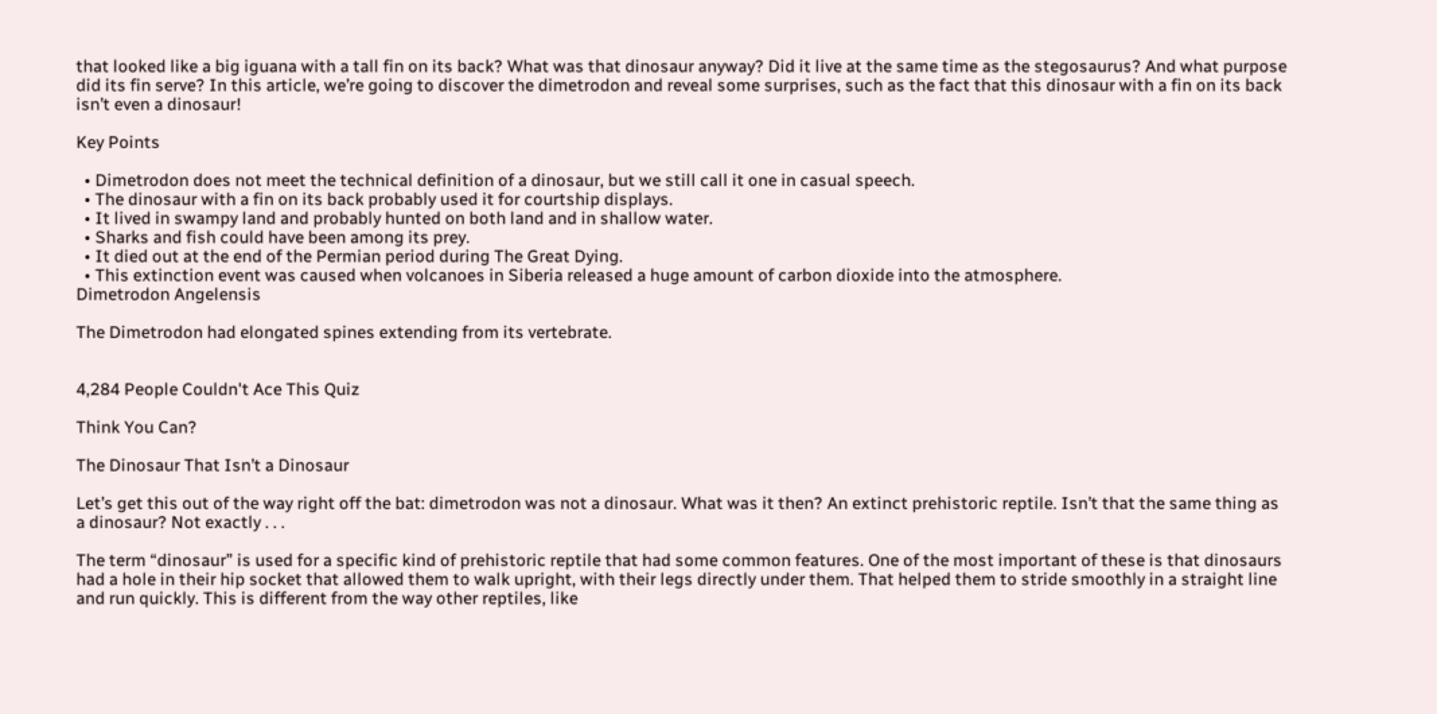that looked like a big iguana with a tall fin on its back? What was that dinosaur anyway? Did it live at the same time as the stegosaurus? And what purpose did its fin serve? In this article, we’re going to discover the dimetrodon and reveal some surprises, such as the fact that this dinosaur with a fin on its back isn’t even a dinosaur!

Key Points

  • Dimetrodon does not meet the technical definition of a dinosaur, but we still call it one in casual speech.
  • The dinosaur with a fin on its back probably used it for courtship displays.
  • It lived in swampy land and probably hunted on both land and in shallow water.
  • Sharks and fish could have been among its prey.
  • It died out at the end of the Permian period during The Great Dying.
  • This extinction event was caused when volcanoes in Siberia released a huge amount of carbon dioxide into the atmosphere.
Dimetrodon Angelensis

The Dimetrodon had elongated spines extending from its vertebrate.


4,284 People Couldn't Ace This Quiz

Think You Can?

The Dinosaur That Isn’t a Dinosaur

Let’s get this out of the way right off the bat: dimetrodon was not a dinosaur. What was it then? An extinct prehistoric reptile. Isn’t that the same thing as a dinosaur? Not exactly . . .

The term “dinosaur” is used for a specific kind of prehistoric reptile that had some common features. One of the most important of these is that dinosaurs had a hole in their hip socket that allowed them to walk upright, with their legs directly under them. That helped them to stride smoothly in a straight line and run quickly. This is different from the way other reptiles, like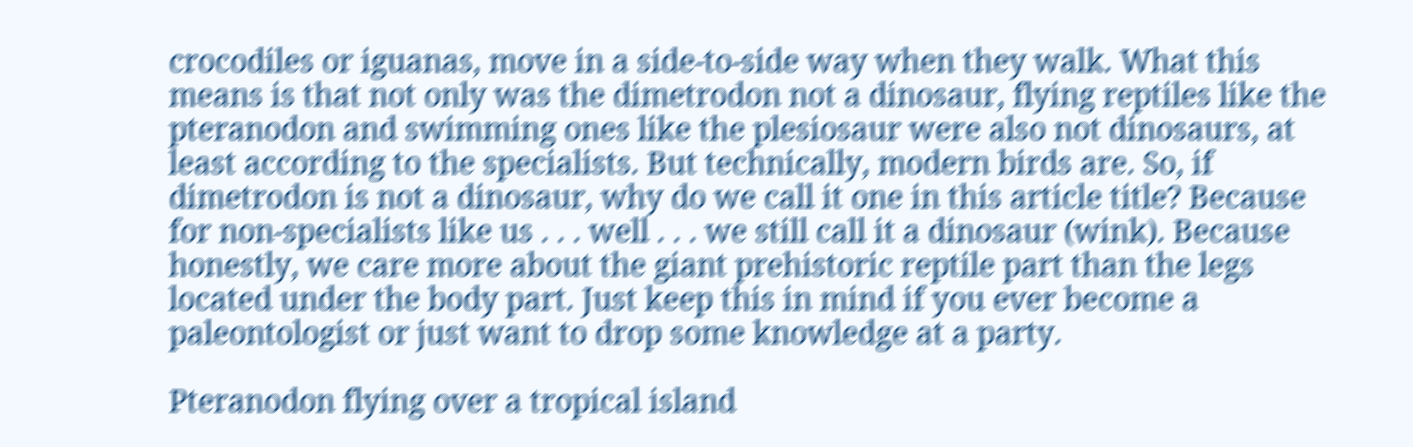crocodiles or iguanas, move in a side-to-side way when they walk. What this means is that not only was the dimetrodon not a dinosaur, flying reptiles like the pteranodon and swimming ones like the plesiosaur were also not dinosaurs, at least according to the specialists. But technically, modern birds are. So, if dimetrodon is not a dinosaur, why do we call it one in this article title? Because for non-specialists like us . . . well . . . we still call it a dinosaur (wink). Because honestly, we care more about the giant prehistoric reptile part than the legs located under the body part. Just keep this in mind if you ever become a paleontologist or just want to drop some knowledge at a party.

Pteranodon flying over a tropical island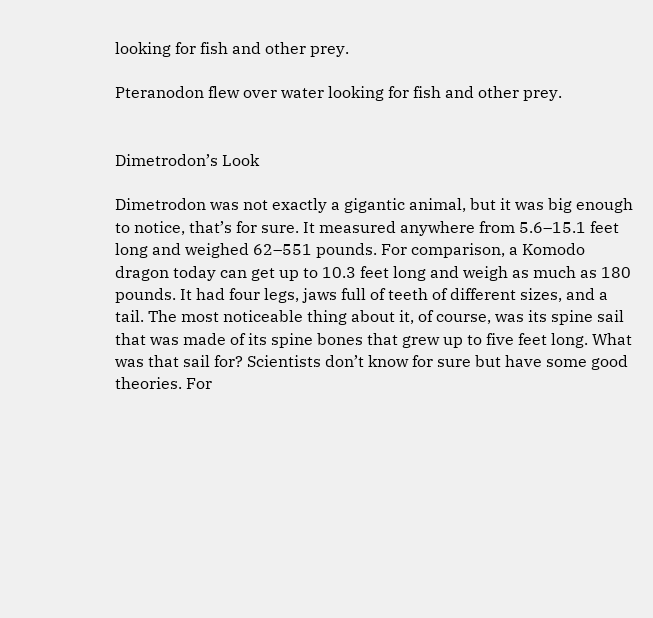looking for fish and other prey.

Pteranodon flew over water looking for fish and other prey.


Dimetrodon’s Look

Dimetrodon was not exactly a gigantic animal, but it was big enough to notice, that’s for sure. It measured anywhere from 5.6–15.1 feet long and weighed 62–551 pounds. For comparison, a Komodo dragon today can get up to 10.3 feet long and weigh as much as 180 pounds. It had four legs, jaws full of teeth of different sizes, and a tail. The most noticeable thing about it, of course, was its spine sail that was made of its spine bones that grew up to five feet long. What was that sail for? Scientists don’t know for sure but have some good theories. For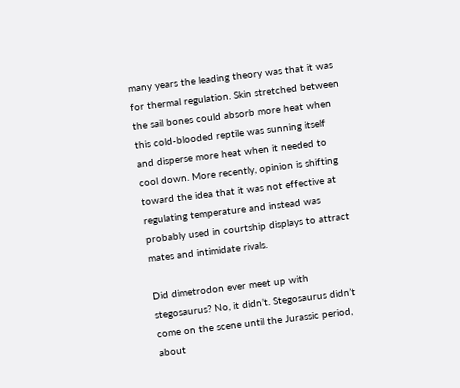many years the leading theory was that it was for thermal regulation. Skin stretched between the sail bones could absorb more heat when this cold-blooded reptile was sunning itself and disperse more heat when it needed to cool down. More recently, opinion is shifting toward the idea that it was not effective at regulating temperature and instead was probably used in courtship displays to attract mates and intimidate rivals.

Did dimetrodon ever meet up with stegosaurus? No, it didn’t. Stegosaurus didn’t come on the scene until the Jurassic period, about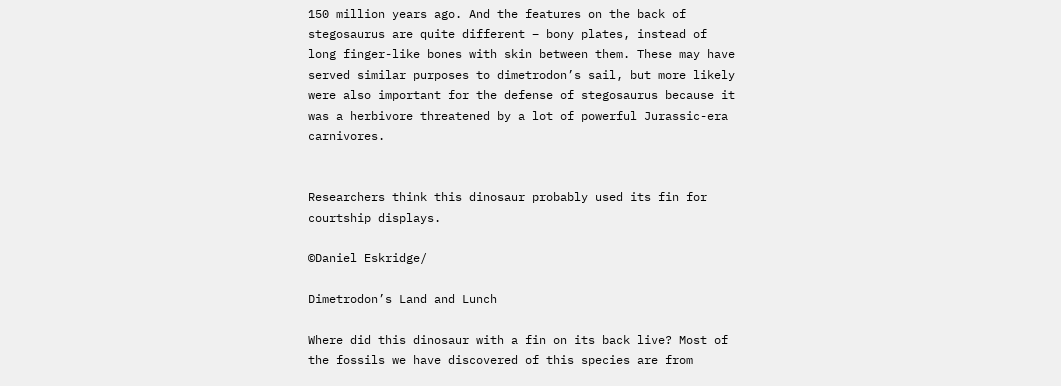150 million years ago. And the features on the back of stegosaurus are quite different – bony plates, instead of long finger-like bones with skin between them. These may have served similar purposes to dimetrodon’s sail, but more likely were also important for the defense of stegosaurus because it was a herbivore threatened by a lot of powerful Jurassic-era carnivores.


Researchers think this dinosaur probably used its fin for courtship displays.

©Daniel Eskridge/

Dimetrodon’s Land and Lunch

Where did this dinosaur with a fin on its back live? Most of the fossils we have discovered of this species are from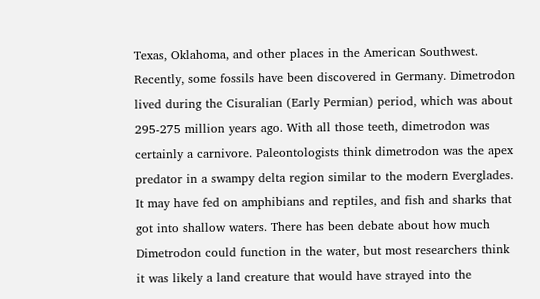Texas, Oklahoma, and other places in the American Southwest. Recently, some fossils have been discovered in Germany. Dimetrodon lived during the Cisuralian (Early Permian) period, which was about 295-275 million years ago. With all those teeth, dimetrodon was certainly a carnivore. Paleontologists think dimetrodon was the apex predator in a swampy delta region similar to the modern Everglades. It may have fed on amphibians and reptiles, and fish and sharks that got into shallow waters. There has been debate about how much Dimetrodon could function in the water, but most researchers think it was likely a land creature that would have strayed into the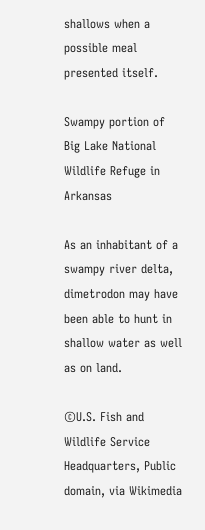shallows when a possible meal presented itself.

Swampy portion of Big Lake National Wildlife Refuge in Arkansas

As an inhabitant of a swampy river delta, dimetrodon may have been able to hunt in shallow water as well as on land.

©U.S. Fish and Wildlife Service Headquarters, Public domain, via Wikimedia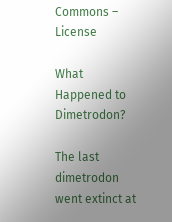Commons – License

What Happened to Dimetrodon?

The last dimetrodon went extinct at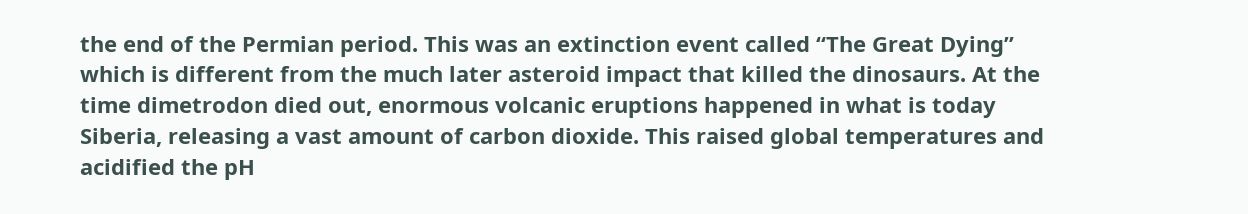the end of the Permian period. This was an extinction event called “The Great Dying” which is different from the much later asteroid impact that killed the dinosaurs. At the time dimetrodon died out, enormous volcanic eruptions happened in what is today Siberia, releasing a vast amount of carbon dioxide. This raised global temperatures and acidified the pH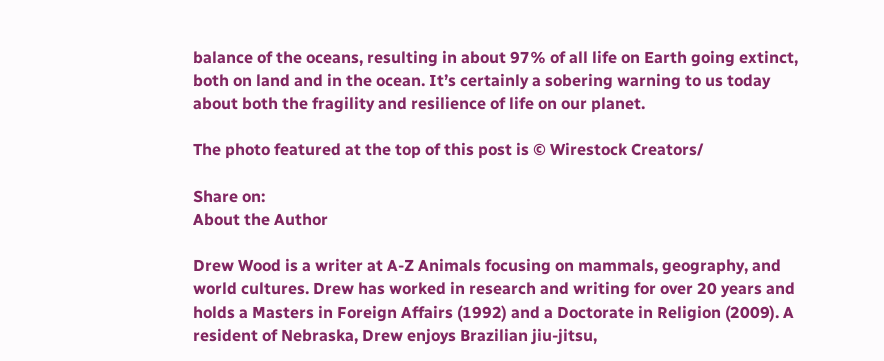balance of the oceans, resulting in about 97% of all life on Earth going extinct, both on land and in the ocean. It’s certainly a sobering warning to us today about both the fragility and resilience of life on our planet.

The photo featured at the top of this post is © Wirestock Creators/

Share on:
About the Author

Drew Wood is a writer at A-Z Animals focusing on mammals, geography, and world cultures. Drew has worked in research and writing for over 20 years and holds a Masters in Foreign Affairs (1992) and a Doctorate in Religion (2009). A resident of Nebraska, Drew enjoys Brazilian jiu-jitsu,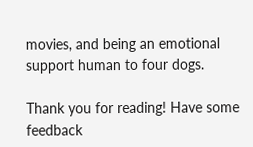movies, and being an emotional support human to four dogs.

Thank you for reading! Have some feedback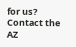for us? Contact the AZ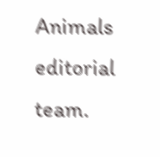Animals editorial team.